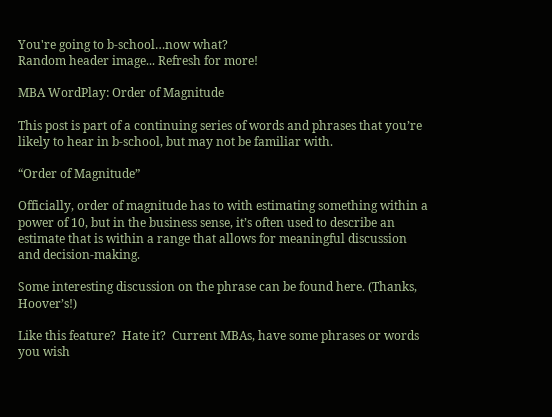You're going to b-school…now what?
Random header image... Refresh for more!

MBA WordPlay: Order of Magnitude

This post is part of a continuing series of words and phrases that you’re likely to hear in b-school, but may not be familiar with.

“Order of Magnitude”

Officially, order of magnitude has to with estimating something within a power of 10, but in the business sense, it’s often used to describe an estimate that is within a range that allows for meaningful discussion and decision-making.

Some interesting discussion on the phrase can be found here. (Thanks, Hoover’s!)

Like this feature?  Hate it?  Current MBAs, have some phrases or words you wish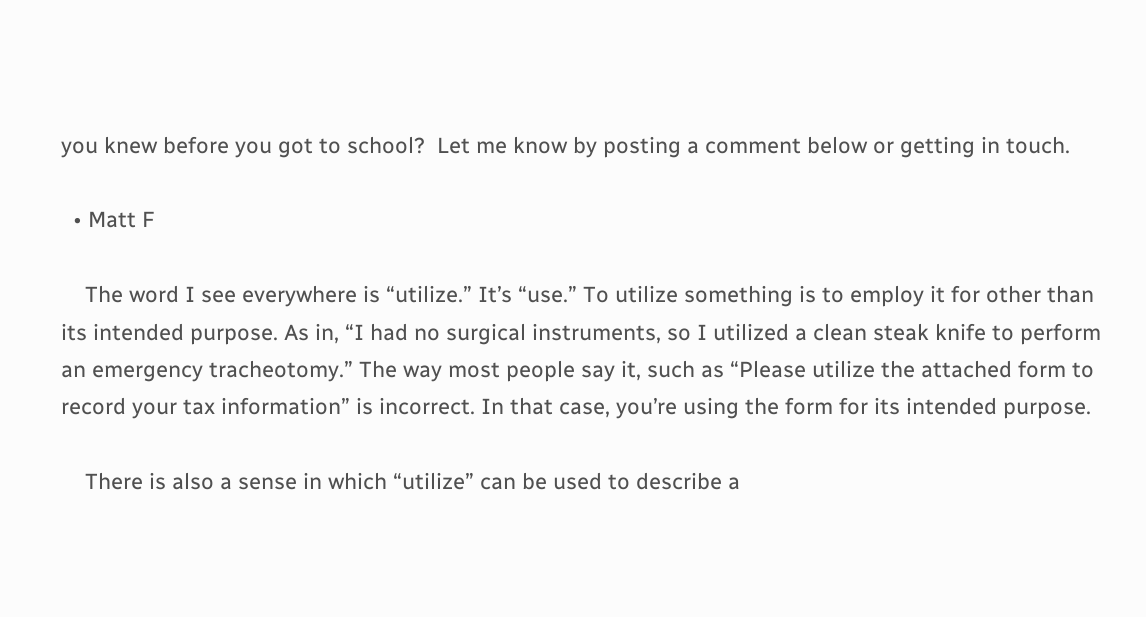you knew before you got to school?  Let me know by posting a comment below or getting in touch.

  • Matt F

    The word I see everywhere is “utilize.” It’s “use.” To utilize something is to employ it for other than its intended purpose. As in, “I had no surgical instruments, so I utilized a clean steak knife to perform an emergency tracheotomy.” The way most people say it, such as “Please utilize the attached form to record your tax information” is incorrect. In that case, you’re using the form for its intended purpose.

    There is also a sense in which “utilize” can be used to describe a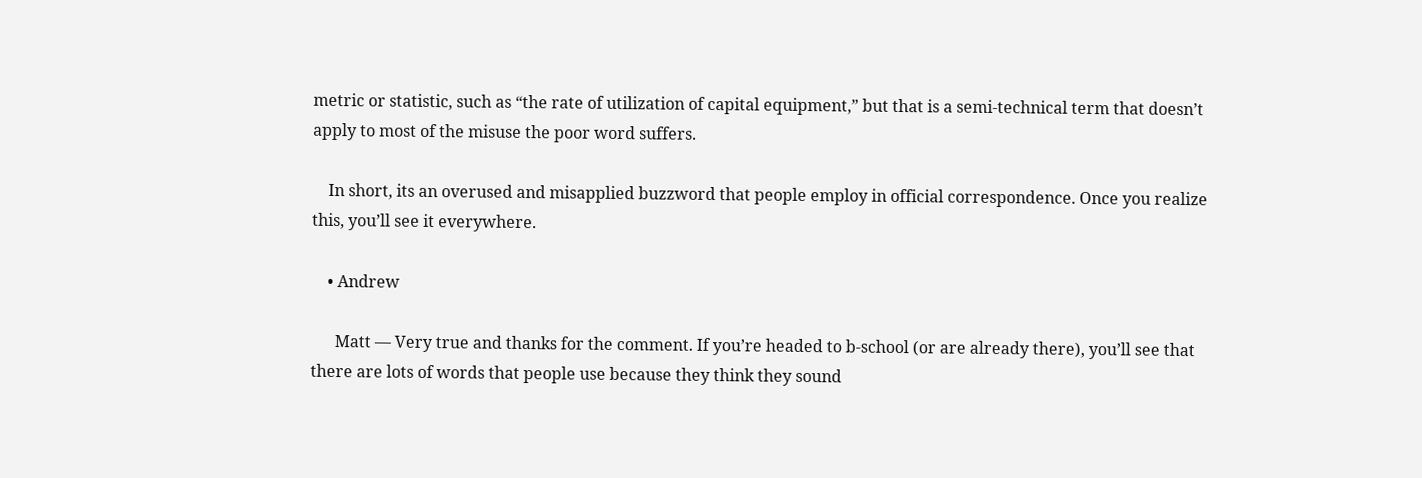metric or statistic, such as “the rate of utilization of capital equipment,” but that is a semi-technical term that doesn’t apply to most of the misuse the poor word suffers.

    In short, its an overused and misapplied buzzword that people employ in official correspondence. Once you realize this, you’ll see it everywhere.

    • Andrew

      Matt — Very true and thanks for the comment. If you’re headed to b-school (or are already there), you’ll see that there are lots of words that people use because they think they sound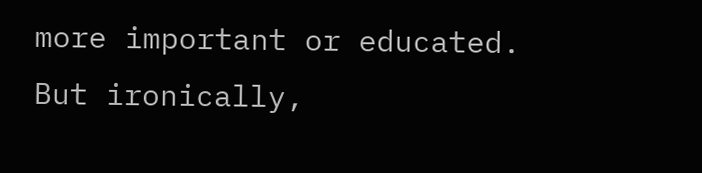more important or educated. But ironically,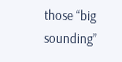those “big sounding”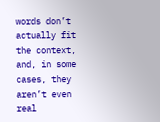words don’t actually fit the context, and, in some cases, they aren’t even real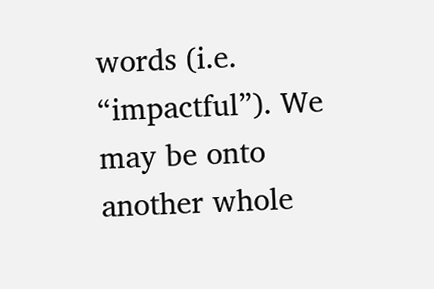words (i.e. “impactful”). We may be onto another whole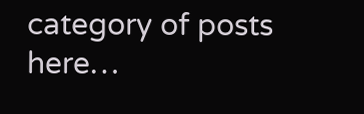category of posts here…